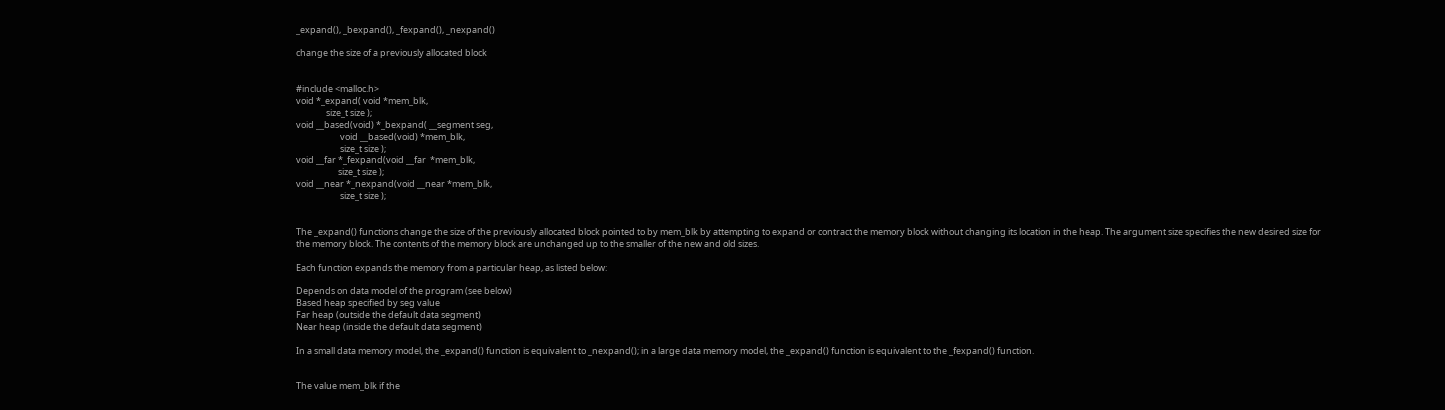_expand(), _bexpand(), _fexpand(), _nexpand()

change the size of a previously allocated block


#include <malloc.h>
void *_expand( void *mem_blk,
               size_t size );
void __based(void) *_bexpand( __segment seg,
                      void __based(void) *mem_blk,
                      size_t size );
void __far *_fexpand(void __far  *mem_blk,
                     size_t size );
void __near *_nexpand(void __near *mem_blk,
                      size_t size );


The _expand() functions change the size of the previously allocated block pointed to by mem_blk by attempting to expand or contract the memory block without changing its location in the heap. The argument size specifies the new desired size for the memory block. The contents of the memory block are unchanged up to the smaller of the new and old sizes.

Each function expands the memory from a particular heap, as listed below:

Depends on data model of the program (see below)
Based heap specified by seg value
Far heap (outside the default data segment)
Near heap (inside the default data segment)

In a small data memory model, the _expand() function is equivalent to _nexpand(); in a large data memory model, the _expand() function is equivalent to the _fexpand() function.


The value mem_blk if the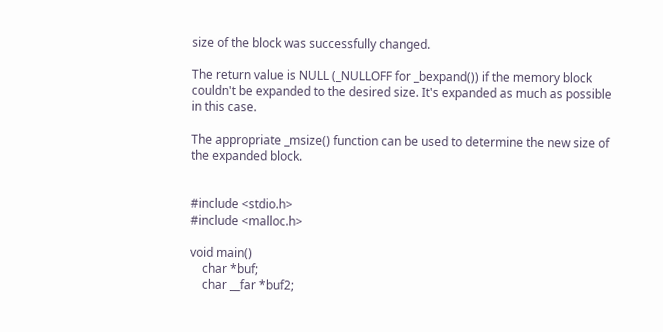size of the block was successfully changed.

The return value is NULL (_NULLOFF for _bexpand()) if the memory block couldn't be expanded to the desired size. It's expanded as much as possible in this case.

The appropriate _msize() function can be used to determine the new size of the expanded block.


#include <stdio.h>
#include <malloc.h>

void main()
    char *buf;
    char __far *buf2;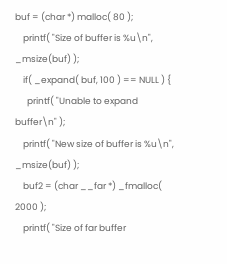buf = (char *) malloc( 80 );
    printf( "Size of buffer is %u\n", _msize(buf) );
    if( _expand( buf, 100 ) == NULL ) {
      printf( "Unable to expand buffer\n" );
    printf( "New size of buffer is %u\n", _msize(buf) );
    buf2 = (char __far *) _fmalloc( 2000 );
    printf( "Size of far buffer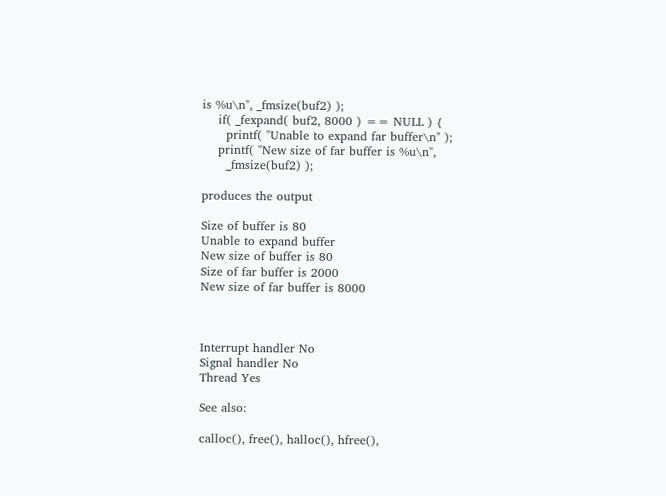is %u\n", _fmsize(buf2) );
    if( _fexpand( buf2, 8000 ) == NULL ) {
      printf( "Unable to expand far buffer\n" );
    printf( "New size of far buffer is %u\n",
      _fmsize(buf2) );

produces the output

Size of buffer is 80
Unable to expand buffer
New size of buffer is 80
Size of far buffer is 2000
New size of far buffer is 8000



Interrupt handler No
Signal handler No
Thread Yes

See also:

calloc(), free(), halloc(), hfree(),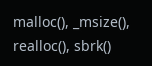malloc(), _msize(), realloc(), sbrk()